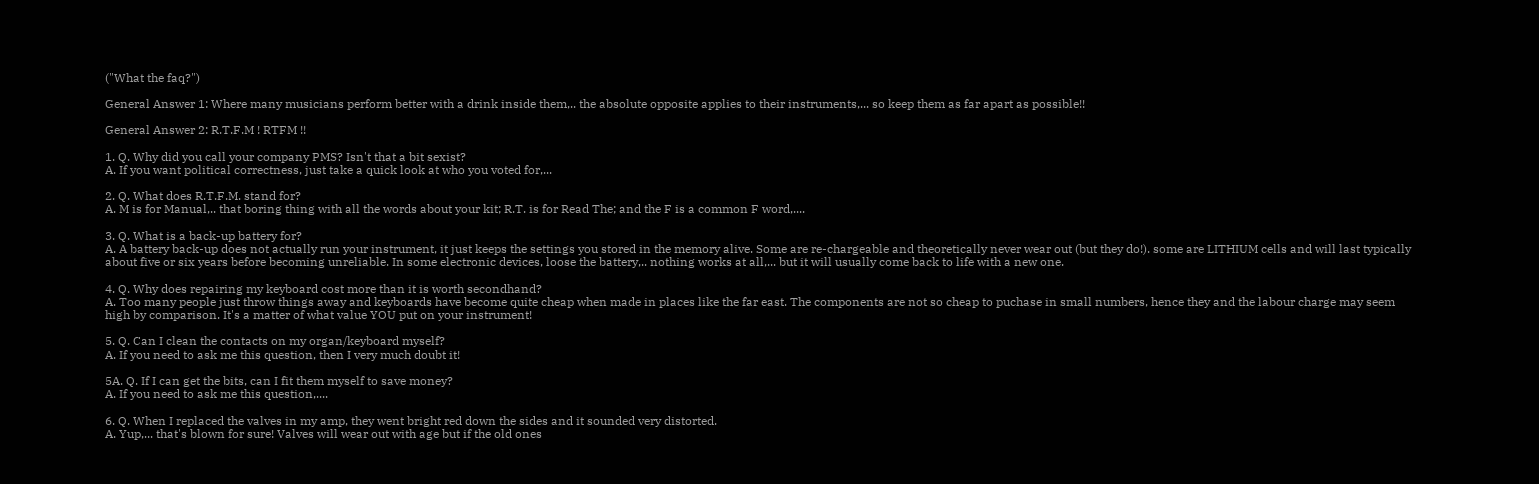("What the faq?")

General Answer 1: Where many musicians perform better with a drink inside them,.. the absolute opposite applies to their instruments,... so keep them as far apart as possible!!

General Answer 2: R.T.F.M ! RTFM !!

1. Q. Why did you call your company PMS? Isn't that a bit sexist?
A. If you want political correctness, just take a quick look at who you voted for,...

2. Q. What does R.T.F.M. stand for?
A. M is for Manual,.. that boring thing with all the words about your kit; R.T. is for Read The; and the F is a common F word,....

3. Q. What is a back-up battery for?
A. A battery back-up does not actually run your instrument, it just keeps the settings you stored in the memory alive. Some are re-chargeable and theoretically never wear out (but they do!). some are LITHIUM cells and will last typically about five or six years before becoming unreliable. In some electronic devices, loose the battery,.. nothing works at all,... but it will usually come back to life with a new one.

4. Q. Why does repairing my keyboard cost more than it is worth secondhand?
A. Too many people just throw things away and keyboards have become quite cheap when made in places like the far east. The components are not so cheap to puchase in small numbers, hence they and the labour charge may seem high by comparison. It's a matter of what value YOU put on your instrument!

5. Q. Can I clean the contacts on my organ/keyboard myself?
A. If you need to ask me this question, then I very much doubt it!

5A. Q. If I can get the bits, can I fit them myself to save money?
A. If you need to ask me this question,....

6. Q. When I replaced the valves in my amp, they went bright red down the sides and it sounded very distorted.
A. Yup,... that's blown for sure! Valves will wear out with age but if the old ones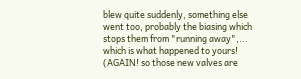blew quite suddenly, something else went too, probably the biasing which stops them from "running away",... which is what happened to yours! (AGAIN! so those new valves are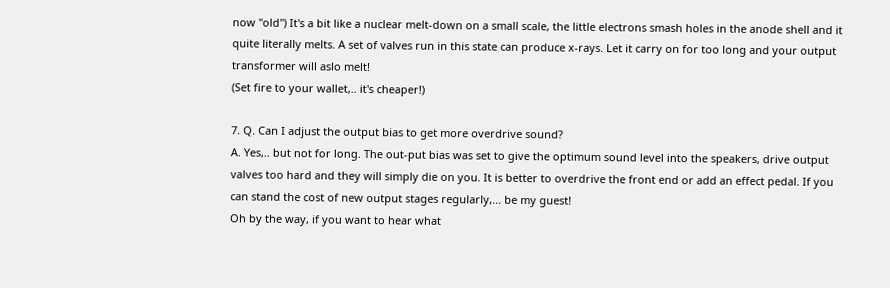now "old") It's a bit like a nuclear melt-down on a small scale, the little electrons smash holes in the anode shell and it quite literally melts. A set of valves run in this state can produce x-rays. Let it carry on for too long and your output transformer will aslo melt!
(Set fire to your wallet,.. it's cheaper!)

7. Q. Can I adjust the output bias to get more overdrive sound?
A. Yes,.. but not for long. The out-put bias was set to give the optimum sound level into the speakers, drive output valves too hard and they will simply die on you. It is better to overdrive the front end or add an effect pedal. If you can stand the cost of new output stages regularly,... be my guest!
Oh by the way, if you want to hear what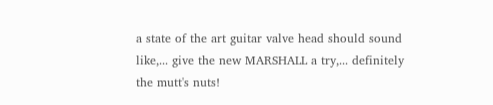a state of the art guitar valve head should sound like,... give the new MARSHALL a try,... definitely the mutt's nuts!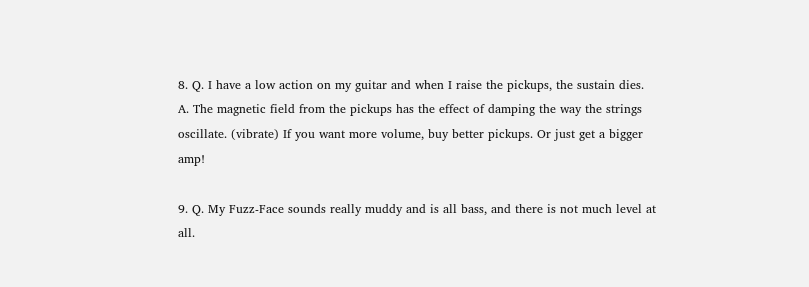8. Q. I have a low action on my guitar and when I raise the pickups, the sustain dies.
A. The magnetic field from the pickups has the effect of damping the way the strings oscillate. (vibrate) If you want more volume, buy better pickups. Or just get a bigger amp!

9. Q. My Fuzz-Face sounds really muddy and is all bass, and there is not much level at all.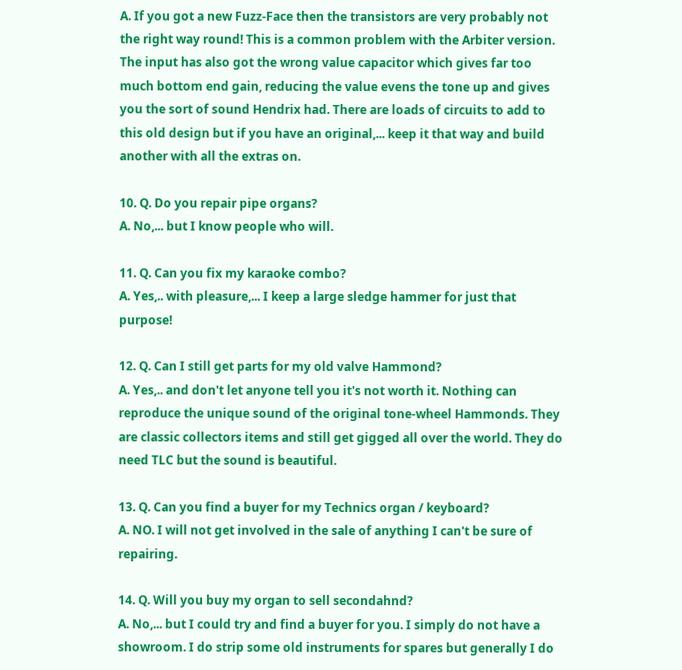A. If you got a new Fuzz-Face then the transistors are very probably not the right way round! This is a common problem with the Arbiter version. The input has also got the wrong value capacitor which gives far too much bottom end gain, reducing the value evens the tone up and gives you the sort of sound Hendrix had. There are loads of circuits to add to this old design but if you have an original,... keep it that way and build another with all the extras on.

10. Q. Do you repair pipe organs?
A. No,... but I know people who will.

11. Q. Can you fix my karaoke combo?
A. Yes,.. with pleasure,... I keep a large sledge hammer for just that purpose!

12. Q. Can I still get parts for my old valve Hammond?
A. Yes,.. and don't let anyone tell you it's not worth it. Nothing can reproduce the unique sound of the original tone-wheel Hammonds. They are classic collectors items and still get gigged all over the world. They do need TLC but the sound is beautiful.

13. Q. Can you find a buyer for my Technics organ / keyboard?
A. NO. I will not get involved in the sale of anything I can't be sure of repairing.

14. Q. Will you buy my organ to sell secondahnd?
A. No,... but I could try and find a buyer for you. I simply do not have a showroom. I do strip some old instruments for spares but generally I do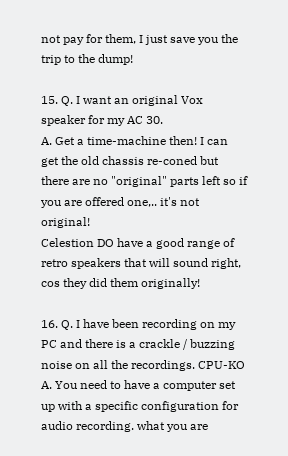not pay for them, I just save you the trip to the dump!

15. Q. I want an original Vox speaker for my AC 30.
A. Get a time-machine then! I can get the old chassis re-coned but there are no "original" parts left so if you are offered one,.. it's not original!
Celestion DO have a good range of retro speakers that will sound right, cos they did them originally!

16. Q. I have been recording on my PC and there is a crackle / buzzing noise on all the recordings. CPU-KO
A. You need to have a computer set up with a specific configuration for audio recording. what you are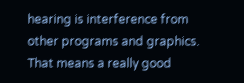hearing is interference from other programs and graphics. That means a really good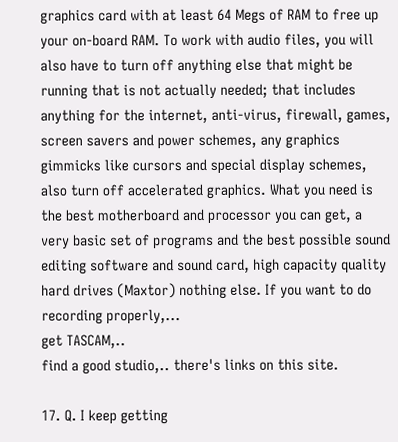graphics card with at least 64 Megs of RAM to free up your on-board RAM. To work with audio files, you will also have to turn off anything else that might be running that is not actually needed; that includes anything for the internet, anti-virus, firewall, games, screen savers and power schemes, any graphics gimmicks like cursors and special display schemes, also turn off accelerated graphics. What you need is the best motherboard and processor you can get, a very basic set of programs and the best possible sound editing software and sound card, high capacity quality hard drives (Maxtor) nothing else. If you want to do recording properly,...
get TASCAM,..
find a good studio,.. there's links on this site.

17. Q. I keep getting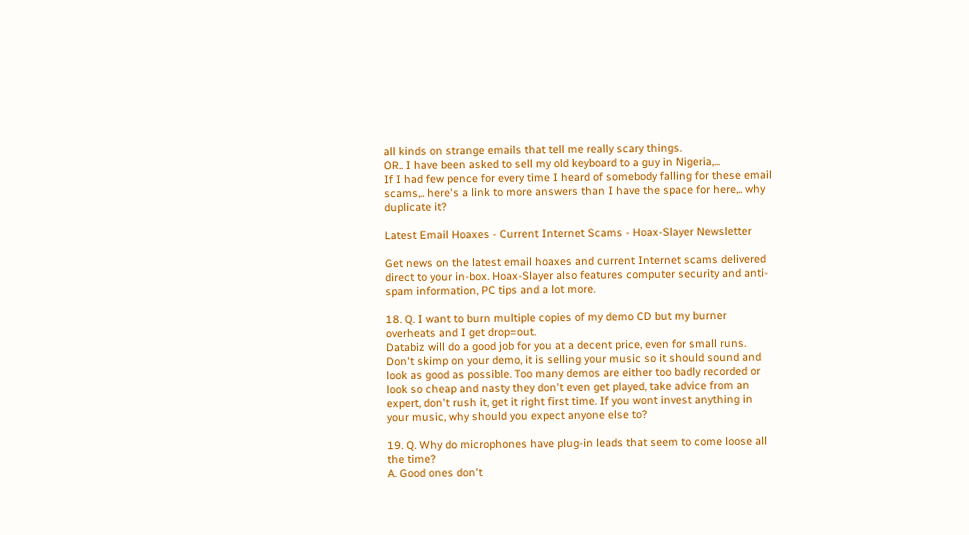all kinds on strange emails that tell me really scary things.
OR.. I have been asked to sell my old keyboard to a guy in Nigeria,...
If I had few pence for every time I heard of somebody falling for these email scams,.. here's a link to more answers than I have the space for here,.. why duplicate it?

Latest Email Hoaxes - Current Internet Scams - Hoax-Slayer Newsletter

Get news on the latest email hoaxes and current Internet scams delivered direct to your in-box. Hoax-Slayer also features computer security and anti-spam information, PC tips and a lot more.

18. Q. I want to burn multiple copies of my demo CD but my burner overheats and I get drop=out.
Databiz will do a good job for you at a decent price, even for small runs. Don't skimp on your demo, it is selling your music so it should sound and look as good as possible. Too many demos are either too badly recorded or look so cheap and nasty they don't even get played, take advice from an expert, don't rush it, get it right first time. If you wont invest anything in your music, why should you expect anyone else to?

19. Q. Why do microphones have plug-in leads that seem to come loose all the time?
A. Good ones don't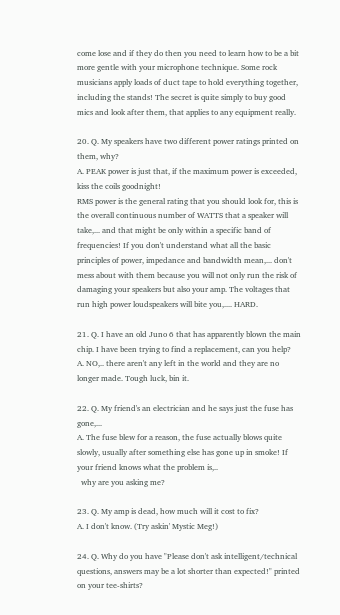come lose and if they do then you need to learn how to be a bit more gentle with your microphone technique. Some rock musicians apply loads of duct tape to hold everything together, including the stands! The secret is quite simply to buy good mics and look after them, that applies to any equipment really.

20. Q. My speakers have two different power ratings printed on them, why?
A. PEAK power is just that, if the maximum power is exceeded, kiss the coils goodnight!
RMS power is the general rating that you should look for, this is the overall continuous number of WATTS that a speaker will take,... and that might be only within a specific band of frequencies! If you don't understand what all the basic principles of power, impedance and bandwidth mean,... don't mess about with them because you will not only run the risk of damaging your speakers but also your amp. The voltages that run high power loudspeakers will bite you,.... HARD.

21. Q. I have an old Juno 6 that has apparently blown the main chip. I have been trying to find a replacement, can you help?
A. NO,.. there aren't any left in the world and they are no longer made. Tough luck, bin it.

22. Q. My friend's an electrician and he says just the fuse has gone,...
A. The fuse blew for a reason, the fuse actually blows quite slowly, usually after something else has gone up in smoke! If your friend knows what the problem is,..
  why are you asking me?

23. Q. My amp is dead, how much will it cost to fix?
A. I don't know. (Try askin' Mystic Meg!)

24. Q. Why do you have "Please don't ask intelligent/technical questions, answers may be a lot shorter than expected!" printed on your tee-shirts?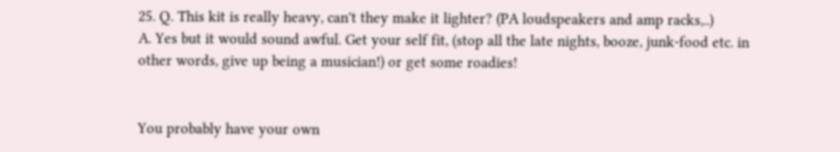25. Q. This kit is really heavy, can't they make it lighter? (PA loudspeakers and amp racks,..)
A. Yes but it would sound awful. Get your self fit, (stop all the late nights, booze, junk-food etc. in other words, give up being a musician!) or get some roadies!


You probably have your own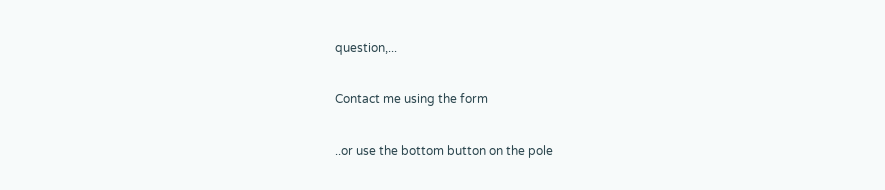question,...

Contact me using the form

..or use the bottom button on the pole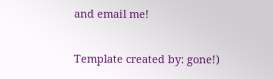and email me!

Template created by: gone!)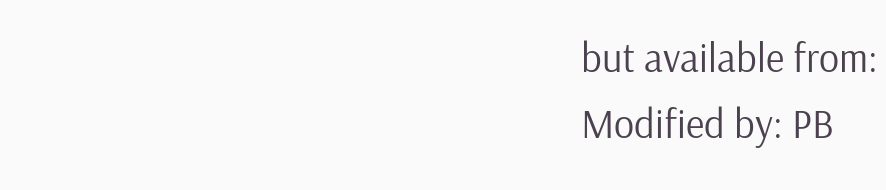but available from:
Modified by: PB